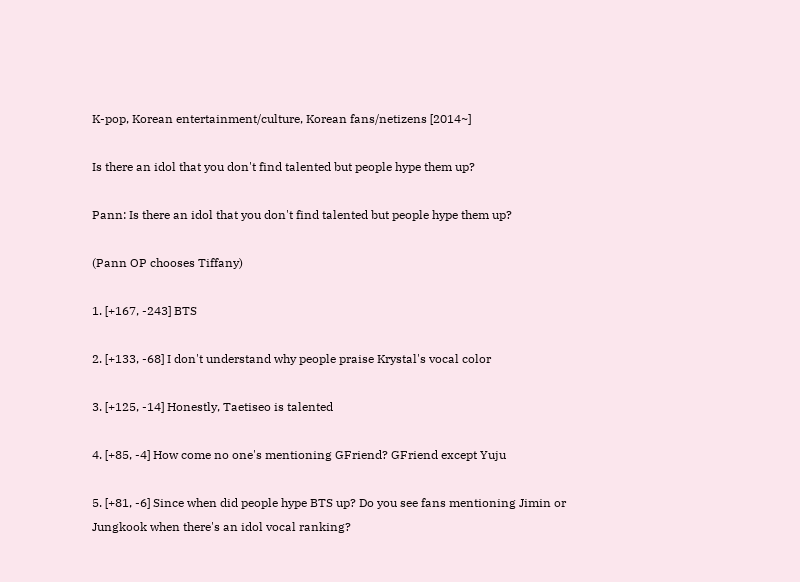K-pop, Korean entertainment/culture, Korean fans/netizens [2014~]

Is there an idol that you don't find talented but people hype them up?

Pann: Is there an idol that you don't find talented but people hype them up?

(Pann OP chooses Tiffany)

1. [+167, -243] BTS

2. [+133, -68] I don't understand why people praise Krystal's vocal color

3. [+125, -14] Honestly, Taetiseo is talented

4. [+85, -4] How come no one's mentioning GFriend? GFriend except Yuju

5. [+81, -6] Since when did people hype BTS up? Do you see fans mentioning Jimin or Jungkook when there's an idol vocal ranking?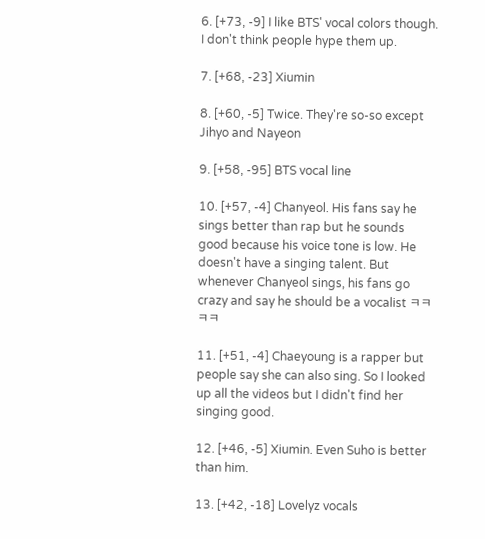6. [+73, -9] I like BTS' vocal colors though. I don't think people hype them up.

7. [+68, -23] Xiumin

8. [+60, -5] Twice. They're so-so except Jihyo and Nayeon

9. [+58, -95] BTS vocal line

10. [+57, -4] Chanyeol. His fans say he sings better than rap but he sounds good because his voice tone is low. He doesn't have a singing talent. But whenever Chanyeol sings, his fans go crazy and say he should be a vocalist ㅋㅋㅋㅋ

11. [+51, -4] Chaeyoung is a rapper but people say she can also sing. So I looked up all the videos but I didn't find her singing good.

12. [+46, -5] Xiumin. Even Suho is better than him.

13. [+42, -18] Lovelyz vocals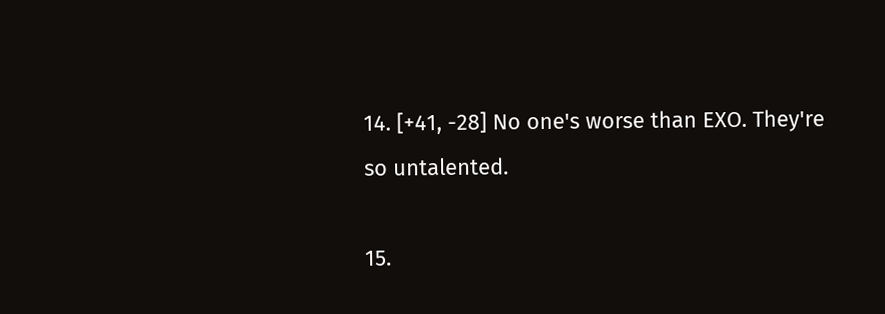14. [+41, -28] No one's worse than EXO. They're so untalented.

15.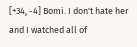[+34, -4] Bomi. I don't hate her and I watched all of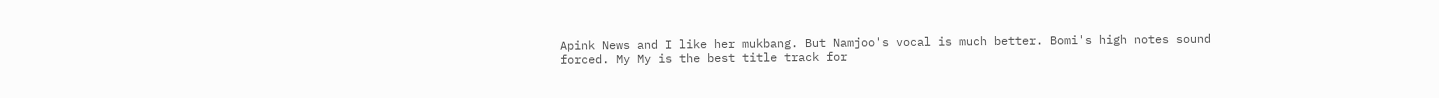Apink News and I like her mukbang. But Namjoo's vocal is much better. Bomi's high notes sound forced. My My is the best title track for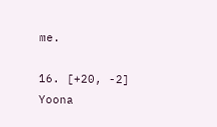me.

16. [+20, -2] Yoona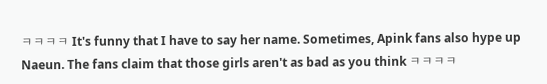ㅋㅋㅋㅋ It's funny that I have to say her name. Sometimes, Apink fans also hype up Naeun. The fans claim that those girls aren't as bad as you think ㅋㅋㅋㅋ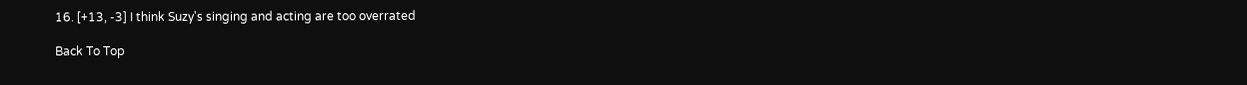16. [+13, -3] I think Suzy's singing and acting are too overrated

Back To Top